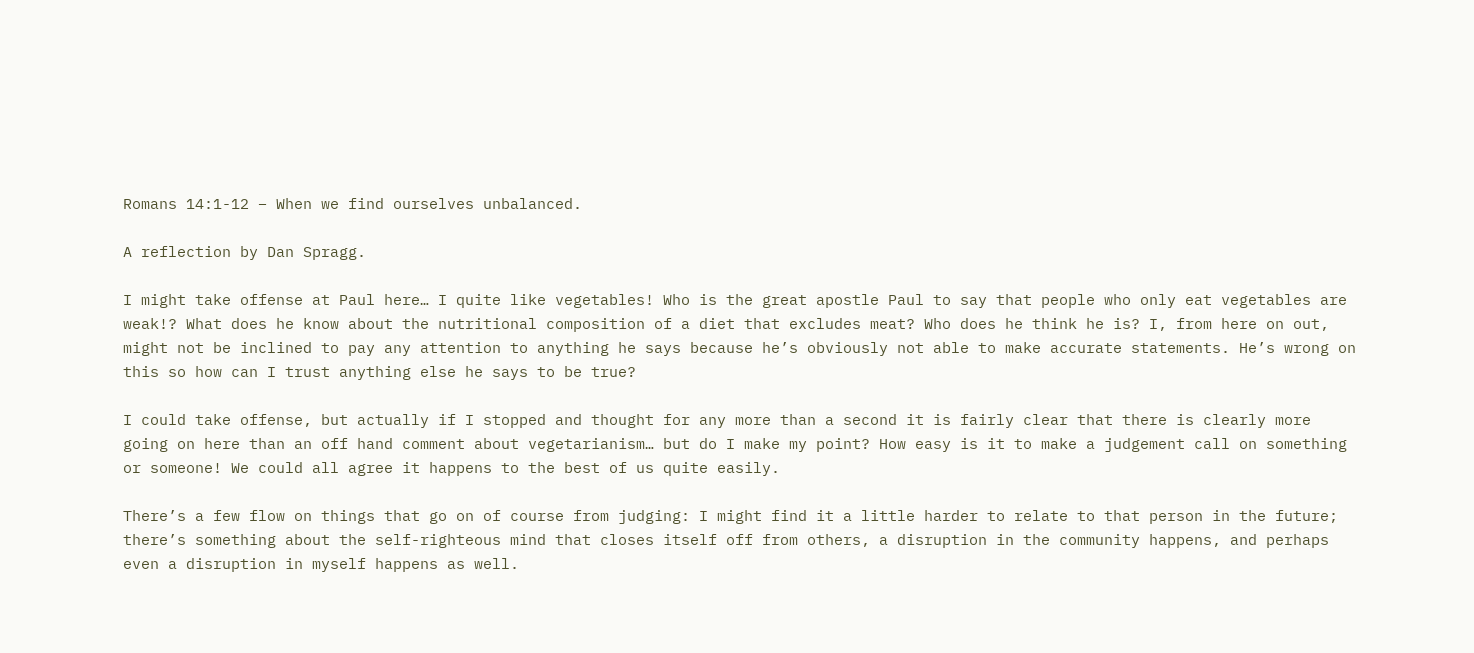Romans 14:1-12 – When we find ourselves unbalanced.

A reflection by Dan Spragg.

I might take offense at Paul here… I quite like vegetables! Who is the great apostle Paul to say that people who only eat vegetables are weak!? What does he know about the nutritional composition of a diet that excludes meat? Who does he think he is? I, from here on out, might not be inclined to pay any attention to anything he says because he’s obviously not able to make accurate statements. He’s wrong on this so how can I trust anything else he says to be true?

I could take offense, but actually if I stopped and thought for any more than a second it is fairly clear that there is clearly more going on here than an off hand comment about vegetarianism… but do I make my point? How easy is it to make a judgement call on something or someone! We could all agree it happens to the best of us quite easily.

There’s a few flow on things that go on of course from judging: I might find it a little harder to relate to that person in the future; there’s something about the self-righteous mind that closes itself off from others, a disruption in the community happens, and perhaps even a disruption in myself happens as well.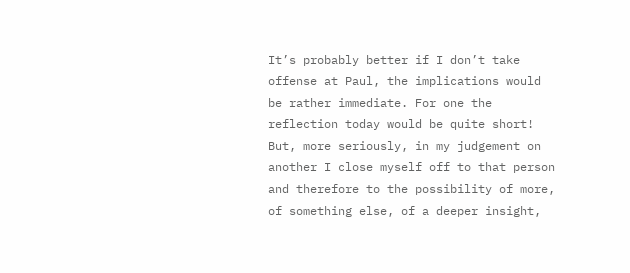It’s probably better if I don’t take offense at Paul, the implications would be rather immediate. For one the reflection today would be quite short! But, more seriously, in my judgement on another I close myself off to that person and therefore to the possibility of more, of something else, of a deeper insight,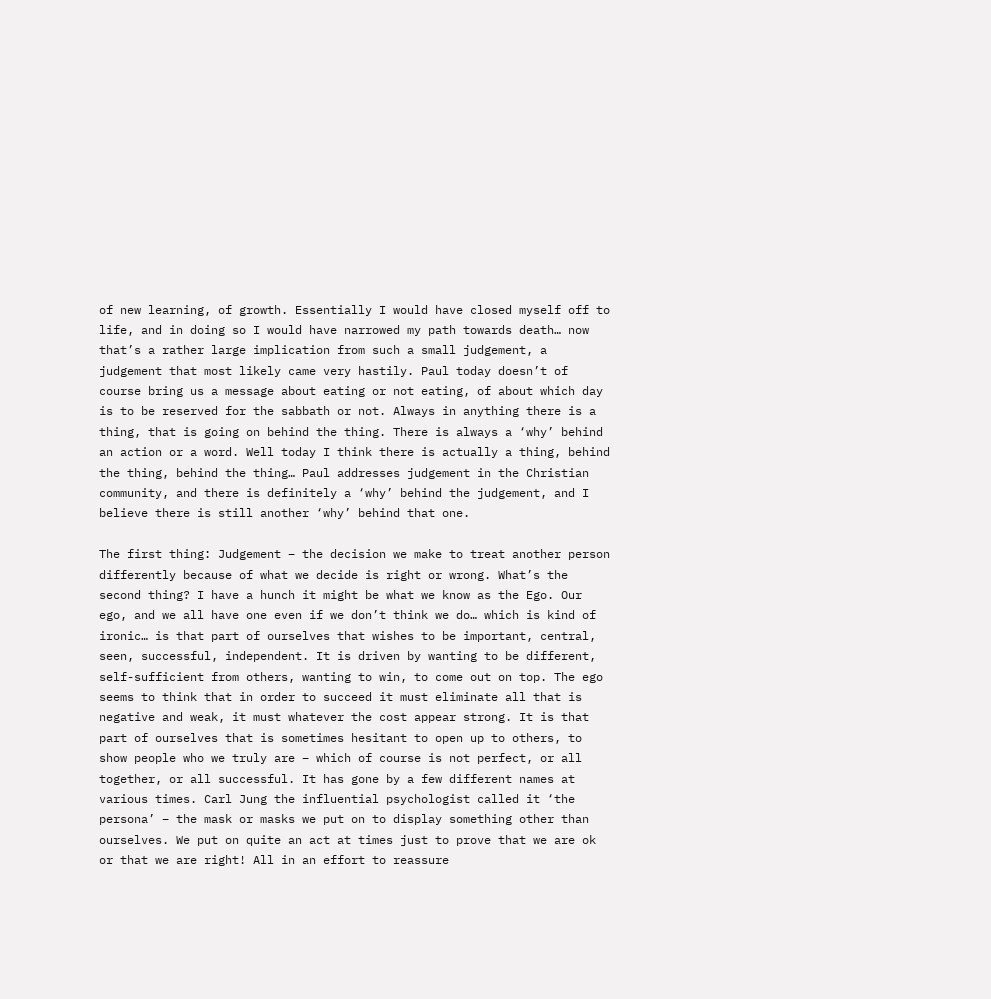of new learning, of growth. Essentially I would have closed myself off to life, and in doing so I would have narrowed my path towards death… now that’s a rather large implication from such a small judgement, a judgement that most likely came very hastily. Paul today doesn’t of course bring us a message about eating or not eating, of about which day is to be reserved for the sabbath or not. Always in anything there is a thing, that is going on behind the thing. There is always a ‘why’ behind an action or a word. Well today I think there is actually a thing, behind the thing, behind the thing… Paul addresses judgement in the Christian community, and there is definitely a ‘why’ behind the judgement, and I believe there is still another ‘why’ behind that one.

The first thing: Judgement – the decision we make to treat another person differently because of what we decide is right or wrong. What’s the second thing? I have a hunch it might be what we know as the Ego. Our ego, and we all have one even if we don’t think we do… which is kind of ironic… is that part of ourselves that wishes to be important, central, seen, successful, independent. It is driven by wanting to be different, self-sufficient from others, wanting to win, to come out on top. The ego seems to think that in order to succeed it must eliminate all that is negative and weak, it must whatever the cost appear strong. It is that part of ourselves that is sometimes hesitant to open up to others, to show people who we truly are – which of course is not perfect, or all together, or all successful. It has gone by a few different names at various times. Carl Jung the influential psychologist called it ‘the persona’ – the mask or masks we put on to display something other than ourselves. We put on quite an act at times just to prove that we are ok or that we are right! All in an effort to reassure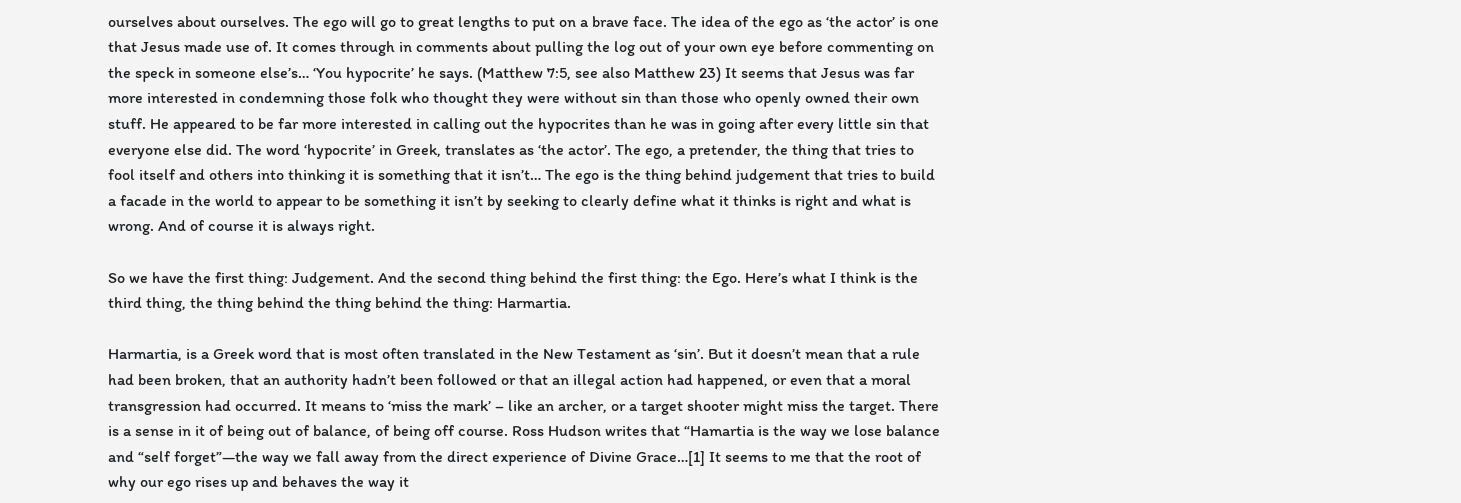ourselves about ourselves. The ego will go to great lengths to put on a brave face. The idea of the ego as ‘the actor’ is one that Jesus made use of. It comes through in comments about pulling the log out of your own eye before commenting on the speck in someone else’s… ‘You hypocrite’ he says. (Matthew 7:5, see also Matthew 23) It seems that Jesus was far more interested in condemning those folk who thought they were without sin than those who openly owned their own stuff. He appeared to be far more interested in calling out the hypocrites than he was in going after every little sin that everyone else did. The word ‘hypocrite’ in Greek, translates as ‘the actor’. The ego, a pretender, the thing that tries to fool itself and others into thinking it is something that it isn’t… The ego is the thing behind judgement that tries to build a facade in the world to appear to be something it isn’t by seeking to clearly define what it thinks is right and what is wrong. And of course it is always right.

So we have the first thing: Judgement. And the second thing behind the first thing: the Ego. Here’s what I think is the third thing, the thing behind the thing behind the thing: Harmartia.

Harmartia, is a Greek word that is most often translated in the New Testament as ‘sin’. But it doesn’t mean that a rule had been broken, that an authority hadn’t been followed or that an illegal action had happened, or even that a moral transgression had occurred. It means to ‘miss the mark’ – like an archer, or a target shooter might miss the target. There is a sense in it of being out of balance, of being off course. Ross Hudson writes that “Hamartia is the way we lose balance and “self forget”—the way we fall away from the direct experience of Divine Grace…[1] It seems to me that the root of why our ego rises up and behaves the way it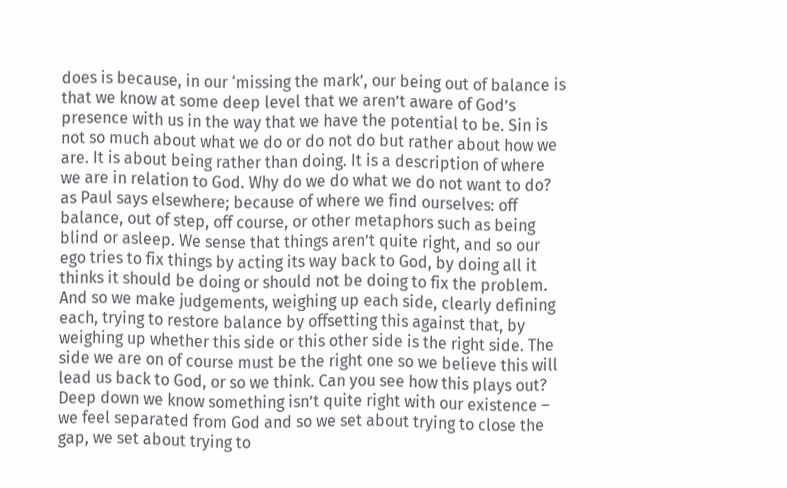does is because, in our ‘missing the mark’, our being out of balance is that we know at some deep level that we aren’t aware of God’s presence with us in the way that we have the potential to be. Sin is not so much about what we do or do not do but rather about how we are. It is about being rather than doing. It is a description of where we are in relation to God. Why do we do what we do not want to do? as Paul says elsewhere; because of where we find ourselves: off balance, out of step, off course, or other metaphors such as being blind or asleep. We sense that things aren’t quite right, and so our ego tries to fix things by acting its way back to God, by doing all it thinks it should be doing or should not be doing to fix the problem. And so we make judgements, weighing up each side, clearly defining each, trying to restore balance by offsetting this against that, by weighing up whether this side or this other side is the right side. The side we are on of course must be the right one so we believe this will lead us back to God, or so we think. Can you see how this plays out? Deep down we know something isn’t quite right with our existence – we feel separated from God and so we set about trying to close the gap, we set about trying to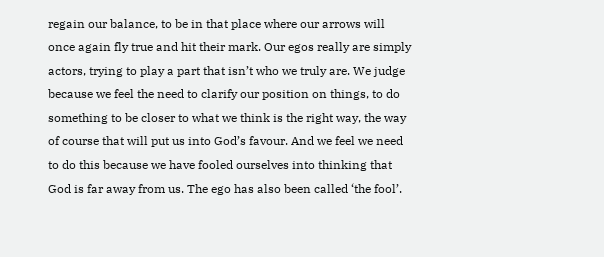regain our balance, to be in that place where our arrows will once again fly true and hit their mark. Our egos really are simply actors, trying to play a part that isn’t who we truly are. We judge because we feel the need to clarify our position on things, to do something to be closer to what we think is the right way, the way of course that will put us into God’s favour. And we feel we need to do this because we have fooled ourselves into thinking that God is far away from us. The ego has also been called ‘the fool’.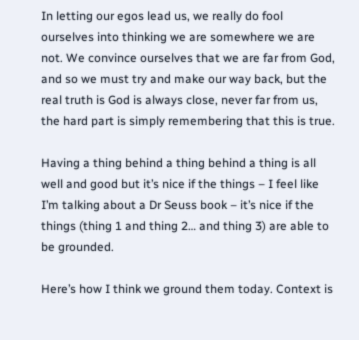In letting our egos lead us, we really do fool ourselves into thinking we are somewhere we are not. We convince ourselves that we are far from God, and so we must try and make our way back, but the real truth is God is always close, never far from us, the hard part is simply remembering that this is true.

Having a thing behind a thing behind a thing is all well and good but it’s nice if the things – I feel like I’m talking about a Dr Seuss book – it’s nice if the things (thing 1 and thing 2… and thing 3) are able to be grounded.

Here’s how I think we ground them today. Context is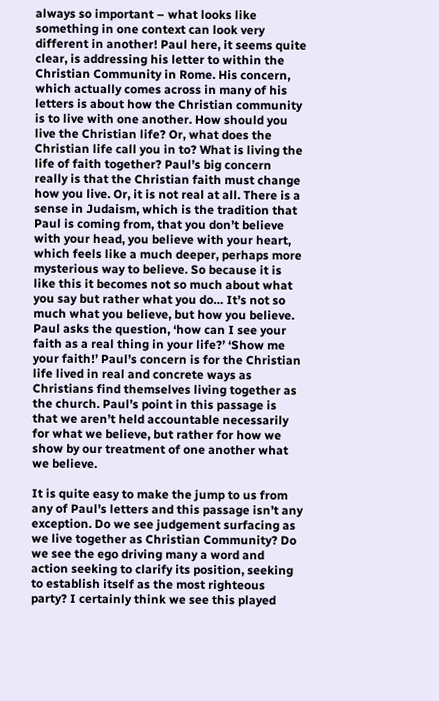always so important – what looks like something in one context can look very different in another! Paul here, it seems quite clear, is addressing his letter to within the Christian Community in Rome. His concern, which actually comes across in many of his letters is about how the Christian community is to live with one another. How should you live the Christian life? Or, what does the Christian life call you in to? What is living the life of faith together? Paul’s big concern really is that the Christian faith must change how you live. Or, it is not real at all. There is a sense in Judaism, which is the tradition that Paul is coming from, that you don’t believe with your head, you believe with your heart, which feels like a much deeper, perhaps more mysterious way to believe. So because it is like this it becomes not so much about what you say but rather what you do… It’s not so much what you believe, but how you believe. Paul asks the question, ‘how can I see your faith as a real thing in your life?’ ‘Show me your faith!’ Paul’s concern is for the Christian life lived in real and concrete ways as Christians find themselves living together as the church. Paul’s point in this passage is that we aren’t held accountable necessarily for what we believe, but rather for how we show by our treatment of one another what we believe.

It is quite easy to make the jump to us from any of Paul’s letters and this passage isn’t any exception. Do we see judgement surfacing as we live together as Christian Community? Do we see the ego driving many a word and action seeking to clarify its position, seeking to establish itself as the most righteous party? I certainly think we see this played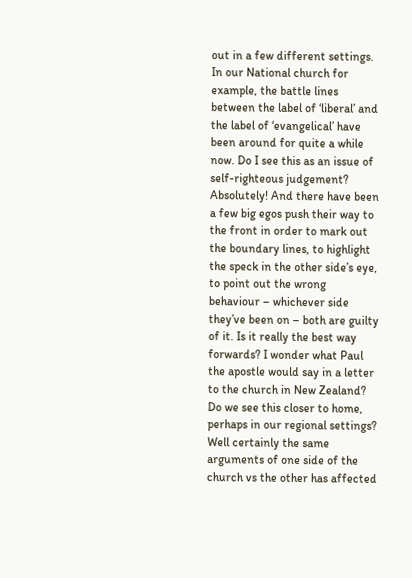out in a few different settings. In our National church for example, the battle lines between the label of ‘liberal’ and the label of ‘evangelical’ have been around for quite a while now. Do I see this as an issue of self-righteous judgement? Absolutely! And there have been a few big egos push their way to the front in order to mark out the boundary lines, to highlight the speck in the other side’s eye, to point out the wrong behaviour – whichever side they’ve been on – both are guilty of it. Is it really the best way forwards? I wonder what Paul the apostle would say in a letter to the church in New Zealand? Do we see this closer to home, perhaps in our regional settings? Well certainly the same arguments of one side of the church vs the other has affected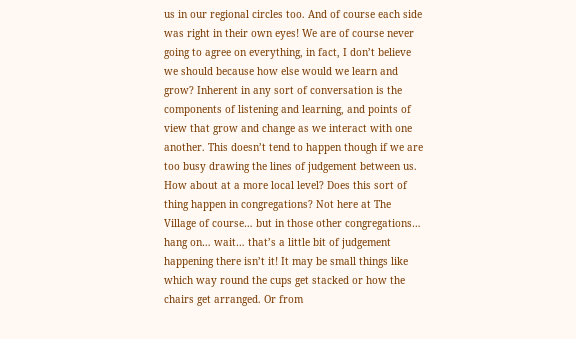us in our regional circles too. And of course each side was right in their own eyes! We are of course never going to agree on everything, in fact, I don’t believe we should because how else would we learn and grow? Inherent in any sort of conversation is the components of listening and learning, and points of view that grow and change as we interact with one another. This doesn’t tend to happen though if we are too busy drawing the lines of judgement between us. How about at a more local level? Does this sort of thing happen in congregations? Not here at The Village of course… but in those other congregations… hang on… wait… that’s a little bit of judgement happening there isn’t it! It may be small things like which way round the cups get stacked or how the chairs get arranged. Or from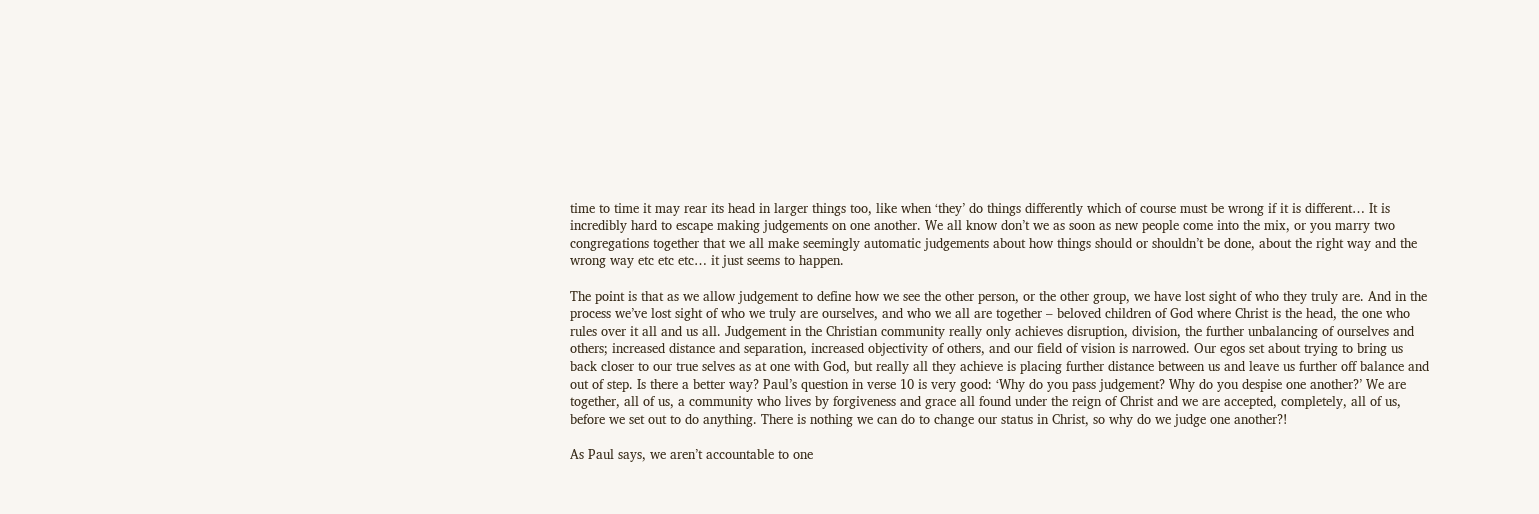time to time it may rear its head in larger things too, like when ‘they’ do things differently which of course must be wrong if it is different… It is incredibly hard to escape making judgements on one another. We all know don’t we as soon as new people come into the mix, or you marry two congregations together that we all make seemingly automatic judgements about how things should or shouldn’t be done, about the right way and the wrong way etc etc etc… it just seems to happen.

The point is that as we allow judgement to define how we see the other person, or the other group, we have lost sight of who they truly are. And in the process we’ve lost sight of who we truly are ourselves, and who we all are together – beloved children of God where Christ is the head, the one who rules over it all and us all. Judgement in the Christian community really only achieves disruption, division, the further unbalancing of ourselves and others; increased distance and separation, increased objectivity of others, and our field of vision is narrowed. Our egos set about trying to bring us back closer to our true selves as at one with God, but really all they achieve is placing further distance between us and leave us further off balance and out of step. Is there a better way? Paul’s question in verse 10 is very good: ‘Why do you pass judgement? Why do you despise one another?’ We are together, all of us, a community who lives by forgiveness and grace all found under the reign of Christ and we are accepted, completely, all of us, before we set out to do anything. There is nothing we can do to change our status in Christ, so why do we judge one another?!

As Paul says, we aren’t accountable to one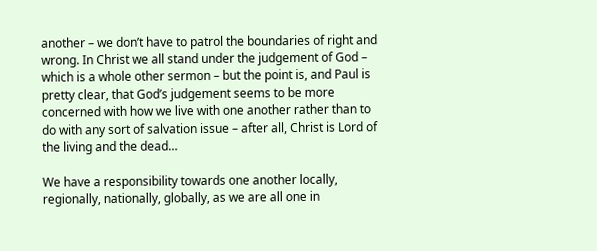another – we don’t have to patrol the boundaries of right and wrong. In Christ we all stand under the judgement of God – which is a whole other sermon – but the point is, and Paul is pretty clear, that God’s judgement seems to be more concerned with how we live with one another rather than to do with any sort of salvation issue – after all, Christ is Lord of the living and the dead…

We have a responsibility towards one another locally, regionally, nationally, globally, as we are all one in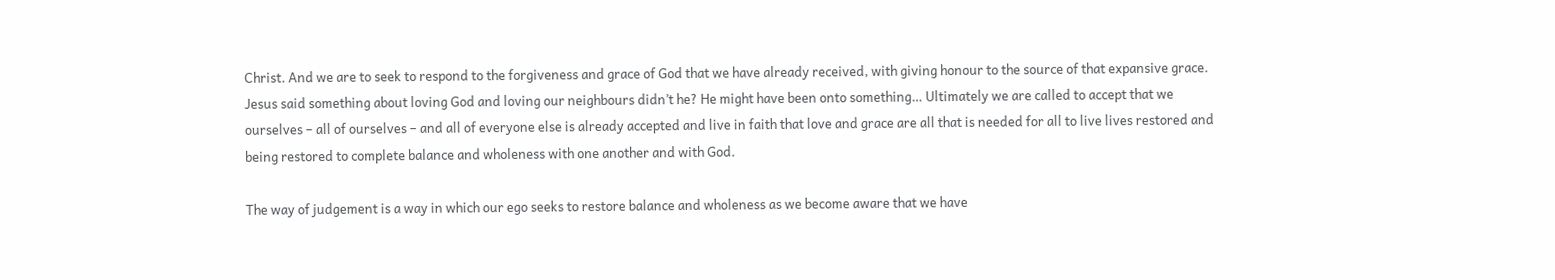Christ. And we are to seek to respond to the forgiveness and grace of God that we have already received, with giving honour to the source of that expansive grace. Jesus said something about loving God and loving our neighbours didn’t he? He might have been onto something… Ultimately we are called to accept that we ourselves – all of ourselves – and all of everyone else is already accepted and live in faith that love and grace are all that is needed for all to live lives restored and being restored to complete balance and wholeness with one another and with God.

The way of judgement is a way in which our ego seeks to restore balance and wholeness as we become aware that we have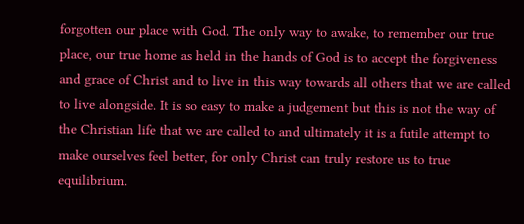forgotten our place with God. The only way to awake, to remember our true place, our true home as held in the hands of God is to accept the forgiveness and grace of Christ and to live in this way towards all others that we are called to live alongside. It is so easy to make a judgement but this is not the way of the Christian life that we are called to and ultimately it is a futile attempt to make ourselves feel better, for only Christ can truly restore us to true equilibrium.